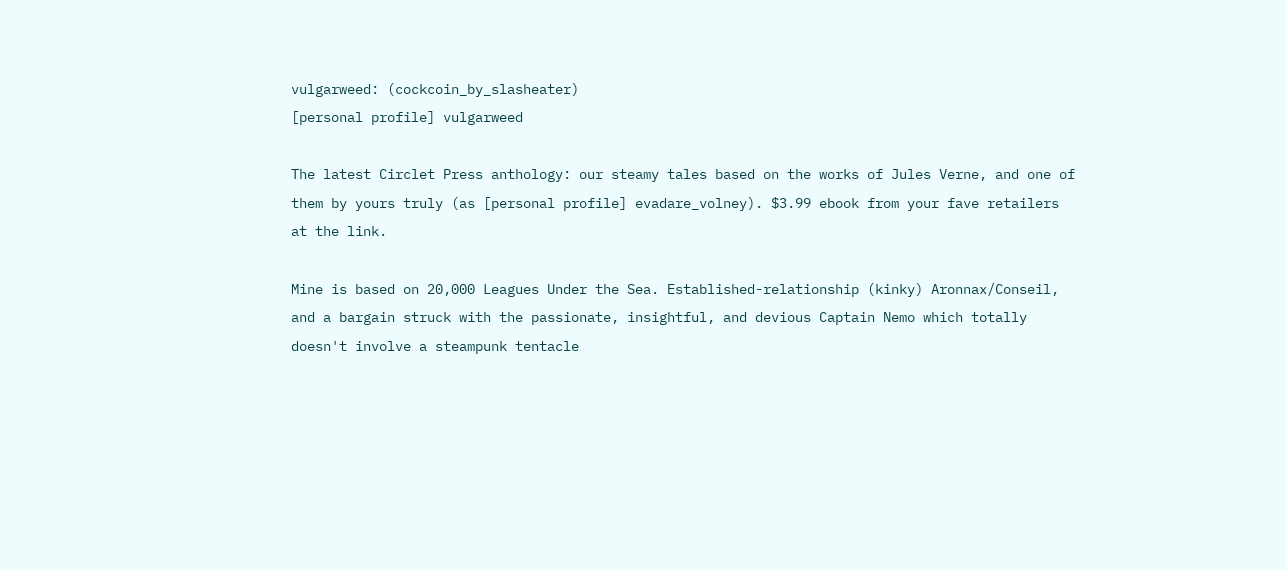vulgarweed: (cockcoin_by_slasheater)
[personal profile] vulgarweed

The latest Circlet Press anthology: our steamy tales based on the works of Jules Verne, and one of them by yours truly (as [personal profile] evadare_volney). $3.99 ebook from your fave retailers at the link.

Mine is based on 20,000 Leagues Under the Sea. Established-relationship (kinky) Aronnax/Conseil, and a bargain struck with the passionate, insightful, and devious Captain Nemo which totally doesn't involve a steampunk tentacle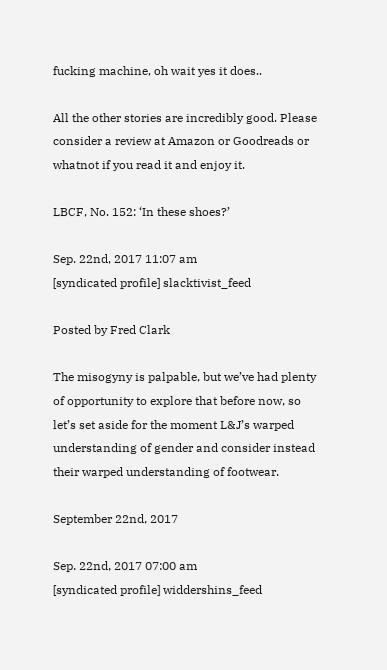fucking machine, oh wait yes it does..

All the other stories are incredibly good. Please consider a review at Amazon or Goodreads or whatnot if you read it and enjoy it.

LBCF, No. 152: ‘In these shoes?’

Sep. 22nd, 2017 11:07 am
[syndicated profile] slacktivist_feed

Posted by Fred Clark

The misogyny is palpable, but we’ve had plenty of opportunity to explore that before now, so let’s set aside for the moment L&J’s warped understanding of gender and consider instead their warped understanding of footwear.

September 22nd, 2017

Sep. 22nd, 2017 07:00 am
[syndicated profile] widdershins_feed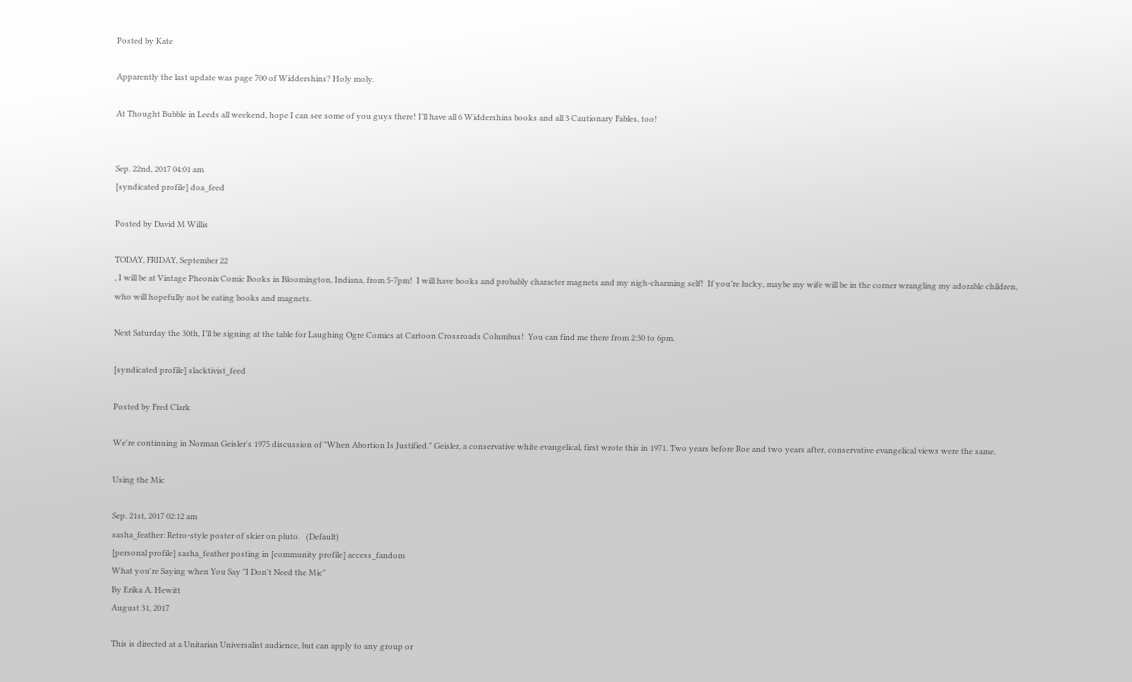Posted by Kate

Apparently the last update was page 700 of Widdershins? Holy moly.

At Thought Bubble in Leeds all weekend, hope I can see some of you guys there! I’ll have all 6 Widdershins books and all 3 Cautionary Fables, too!


Sep. 22nd, 2017 04:01 am
[syndicated profile] doa_feed

Posted by David M Willis

TODAY, FRIDAY, September 22
, I will be at Vintage Pheonix Comic Books in Bloomington, Indiana, from 5-7pm!  I will have books and probably character magnets and my nigh-charming self!  If you’re lucky, maybe my wife will be in the corner wrangling my adorable children, who will hopefully not be eating books and magnets.

Next Saturday the 30th, I’ll be signing at the table for Laughing Ogre Comics at Cartoon Crossroads Columbus!  You can find me there from 2:30 to 6pm.

[syndicated profile] slacktivist_feed

Posted by Fred Clark

We're continuing in Norman Geisler's 1975 discussion of "When Abortion Is Justified." Geisler, a conservative white evangelical, first wrote this in 1971. Two years before Roe and two years after, conservative evangelical views were the same.

Using the Mic

Sep. 21st, 2017 02:12 am
sasha_feather: Retro-style poster of skier on pluto.   (Default)
[personal profile] sasha_feather posting in [community profile] access_fandom
What you're Saying when You Say "I Don't Need the Mic"
By Erika A. Hewitt
August 31, 2017

This is directed at a Unitarian Universalist audience, but can apply to any group or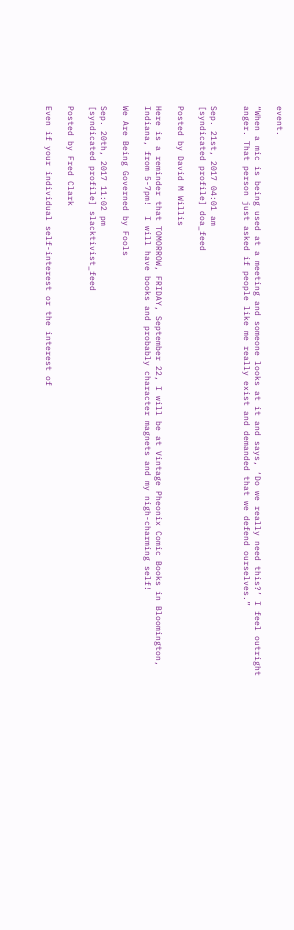event.

“When a mic is being used at a meeting and someone looks at it and says, ‘Do we really need this?’ I feel outright anger. That person just asked if people like me really exist and demanded that we defend ourselves.”


Sep. 21st, 2017 04:01 am
[syndicated profile] doa_feed

Posted by David M Willis

Here is a reminder that TOMORROW, FRIDAY, September 22, I will be at Vintage Pheonix Comic Books in Bloomington, Indiana, from 5-7pm!  I will have books and probably character magnets and my nigh-charming self!

We Are Being Governed by Fools

Sep. 20th, 2017 11:02 pm
[syndicated profile] slacktivist_feed

Posted by Fred Clark

Even if your individual self-interest or the interest of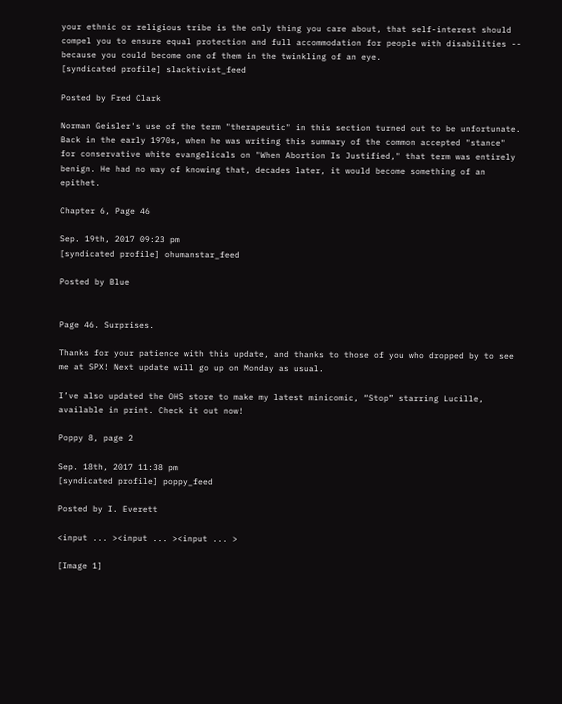your ethnic or religious tribe is the only thing you care about, that self-interest should compel you to ensure equal protection and full accommodation for people with disabilities -- because you could become one of them in the twinkling of an eye.
[syndicated profile] slacktivist_feed

Posted by Fred Clark

Norman Geisler's use of the term "therapeutic" in this section turned out to be unfortunate. Back in the early 1970s, when he was writing this summary of the common accepted "stance" for conservative white evangelicals on "When Abortion Is Justified," that term was entirely benign. He had no way of knowing that, decades later, it would become something of an epithet.

Chapter 6, Page 46

Sep. 19th, 2017 09:23 pm
[syndicated profile] ohumanstar_feed

Posted by Blue


Page 46. Surprises.

Thanks for your patience with this update, and thanks to those of you who dropped by to see me at SPX! Next update will go up on Monday as usual.

I’ve also updated the OHS store to make my latest minicomic, “Stop” starring Lucille, available in print. Check it out now!

Poppy 8, page 2

Sep. 18th, 2017 11:38 pm
[syndicated profile] poppy_feed

Posted by I. Everett

<input ... ><input ... ><input ... >

[Image 1]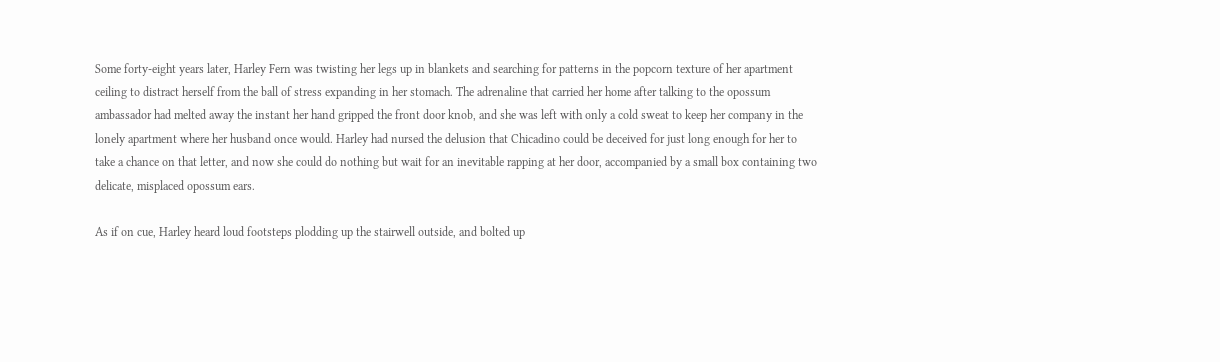Some forty-eight years later, Harley Fern was twisting her legs up in blankets and searching for patterns in the popcorn texture of her apartment ceiling to distract herself from the ball of stress expanding in her stomach. The adrenaline that carried her home after talking to the opossum ambassador had melted away the instant her hand gripped the front door knob, and she was left with only a cold sweat to keep her company in the lonely apartment where her husband once would. Harley had nursed the delusion that Chicadino could be deceived for just long enough for her to take a chance on that letter, and now she could do nothing but wait for an inevitable rapping at her door, accompanied by a small box containing two delicate, misplaced opossum ears.

As if on cue, Harley heard loud footsteps plodding up the stairwell outside, and bolted up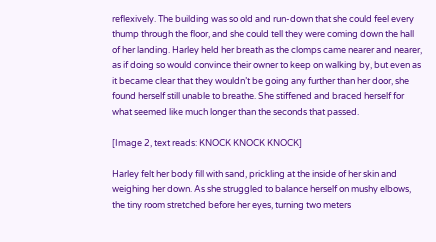reflexively. The building was so old and run-down that she could feel every thump through the floor, and she could tell they were coming down the hall of her landing. Harley held her breath as the clomps came nearer and nearer, as if doing so would convince their owner to keep on walking by, but even as it became clear that they wouldn’t be going any further than her door, she found herself still unable to breathe. She stiffened and braced herself for what seemed like much longer than the seconds that passed.

[Image 2, text reads: KNOCK KNOCK KNOCK]

Harley felt her body fill with sand, prickling at the inside of her skin and weighing her down. As she struggled to balance herself on mushy elbows, the tiny room stretched before her eyes, turning two meters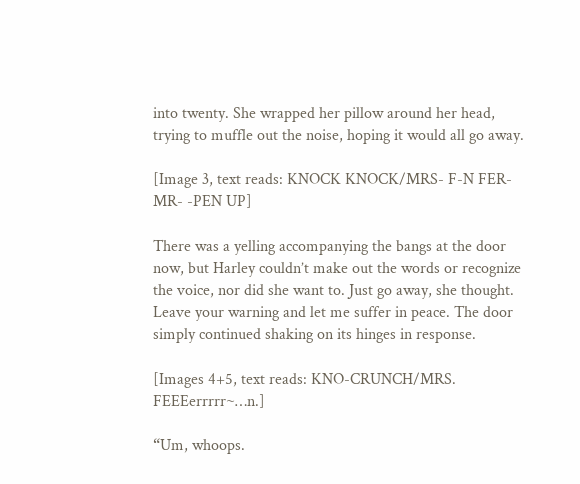into twenty. She wrapped her pillow around her head, trying to muffle out the noise, hoping it would all go away.

[Image 3, text reads: KNOCK KNOCK/MRS- F-N FER- MR- -PEN UP]

There was a yelling accompanying the bangs at the door now, but Harley couldn’t make out the words or recognize the voice, nor did she want to. Just go away, she thought. Leave your warning and let me suffer in peace. The door simply continued shaking on its hinges in response.

[Images 4+5, text reads: KNO-CRUNCH/MRS. FEEEerrrrr~…n.]

“Um, whoops.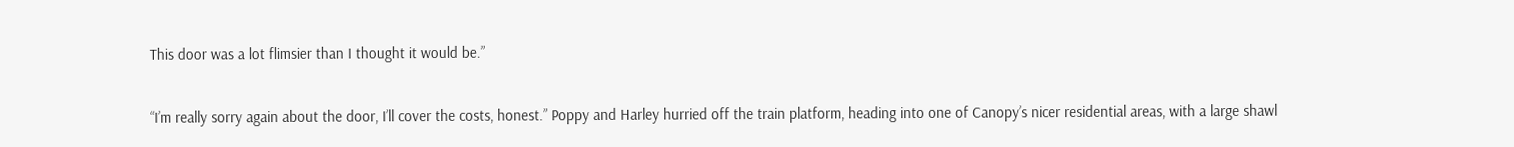This door was a lot flimsier than I thought it would be.”

“I’m really sorry again about the door, I’ll cover the costs, honest.” Poppy and Harley hurried off the train platform, heading into one of Canopy’s nicer residential areas, with a large shawl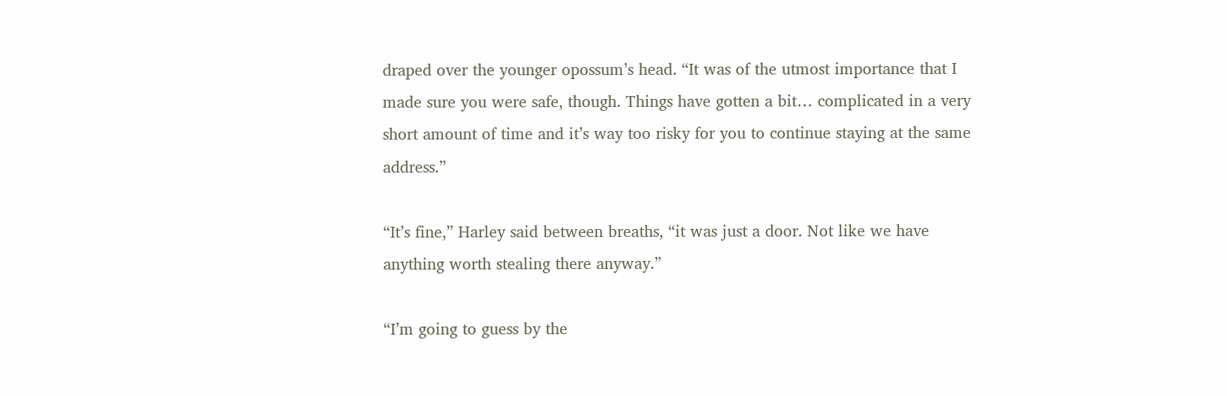draped over the younger opossum’s head. “It was of the utmost importance that I made sure you were safe, though. Things have gotten a bit… complicated in a very short amount of time and it’s way too risky for you to continue staying at the same address.”

“It’s fine,” Harley said between breaths, “it was just a door. Not like we have anything worth stealing there anyway.”

“I’m going to guess by the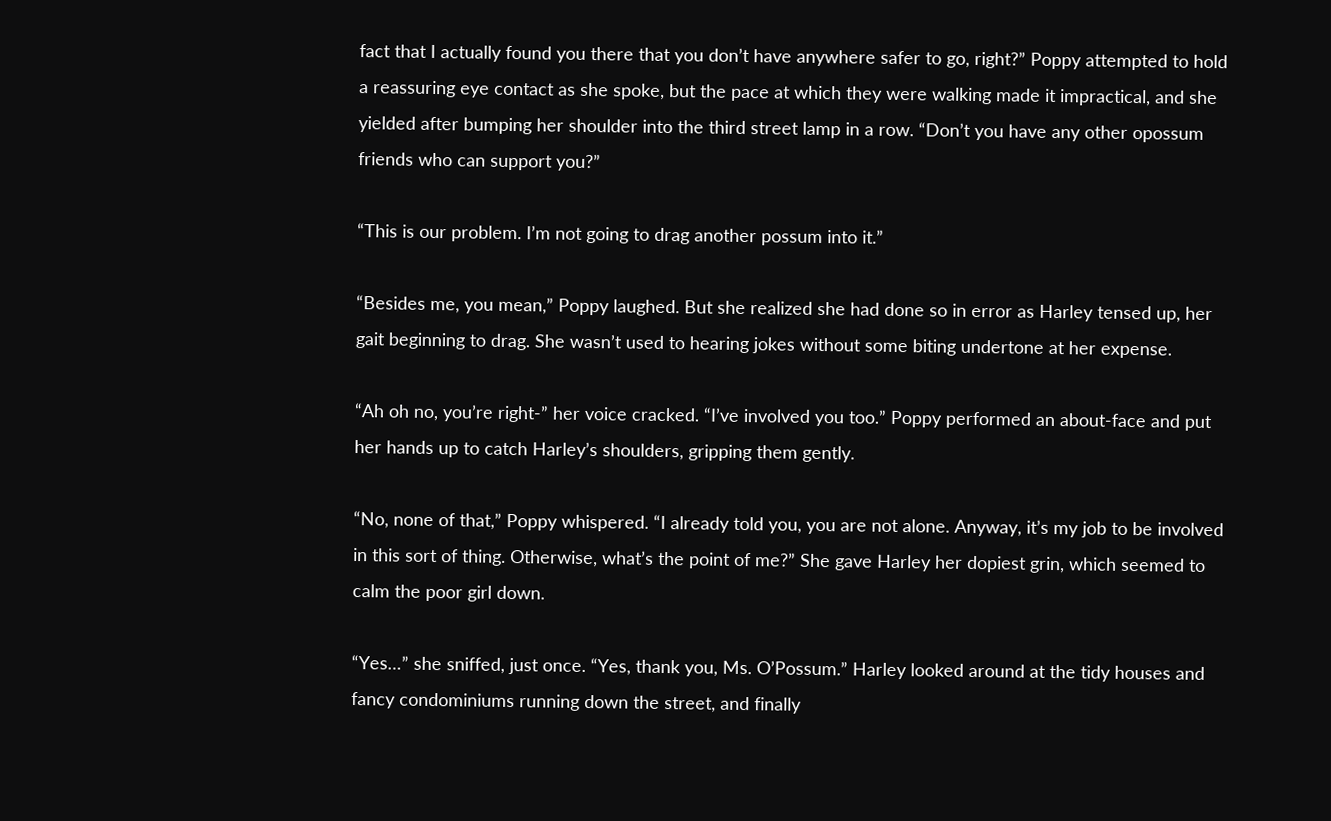fact that I actually found you there that you don’t have anywhere safer to go, right?” Poppy attempted to hold a reassuring eye contact as she spoke, but the pace at which they were walking made it impractical, and she yielded after bumping her shoulder into the third street lamp in a row. “Don’t you have any other opossum friends who can support you?”

“This is our problem. I’m not going to drag another possum into it.”

“Besides me, you mean,” Poppy laughed. But she realized she had done so in error as Harley tensed up, her gait beginning to drag. She wasn’t used to hearing jokes without some biting undertone at her expense.

“Ah oh no, you’re right-” her voice cracked. “I’ve involved you too.” Poppy performed an about-face and put her hands up to catch Harley’s shoulders, gripping them gently.

“No, none of that,” Poppy whispered. “I already told you, you are not alone. Anyway, it’s my job to be involved in this sort of thing. Otherwise, what’s the point of me?” She gave Harley her dopiest grin, which seemed to calm the poor girl down.

“Yes…” she sniffed, just once. “Yes, thank you, Ms. O’Possum.” Harley looked around at the tidy houses and fancy condominiums running down the street, and finally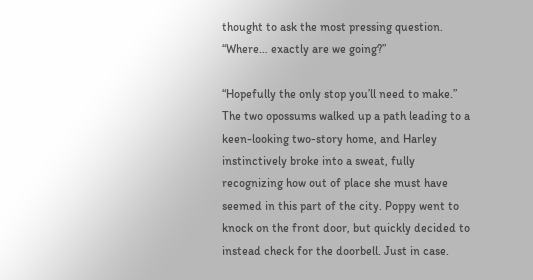thought to ask the most pressing question. “Where… exactly are we going?”

“Hopefully the only stop you’ll need to make.” The two opossums walked up a path leading to a keen-looking two-story home, and Harley instinctively broke into a sweat, fully recognizing how out of place she must have seemed in this part of the city. Poppy went to knock on the front door, but quickly decided to instead check for the doorbell. Just in case.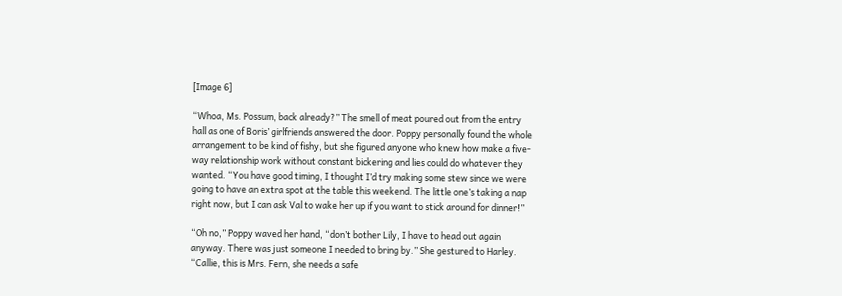[Image 6]

“Whoa, Ms. Possum, back already?” The smell of meat poured out from the entry hall as one of Boris’ girlfriends answered the door. Poppy personally found the whole arrangement to be kind of fishy, but she figured anyone who knew how make a five-way relationship work without constant bickering and lies could do whatever they wanted. “You have good timing, I thought I’d try making some stew since we were going to have an extra spot at the table this weekend. The little one’s taking a nap right now, but I can ask Val to wake her up if you want to stick around for dinner!”

“Oh no,” Poppy waved her hand, “don’t bother Lily, I have to head out again anyway. There was just someone I needed to bring by.” She gestured to Harley. “Callie, this is Mrs. Fern, she needs a safe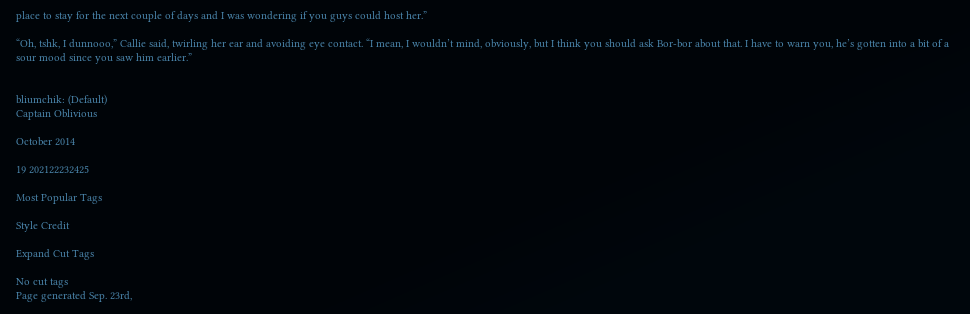place to stay for the next couple of days and I was wondering if you guys could host her.”

“Oh, tshk, I dunnooo,” Callie said, twirling her ear and avoiding eye contact. “I mean, I wouldn’t mind, obviously, but I think you should ask Bor-bor about that. I have to warn you, he’s gotten into a bit of a sour mood since you saw him earlier.”


bliumchik: (Default)
Captain Oblivious

October 2014

19 202122232425

Most Popular Tags

Style Credit

Expand Cut Tags

No cut tags
Page generated Sep. 23rd,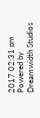2017 02:31 pm
Powered by Dreamwidth Studios